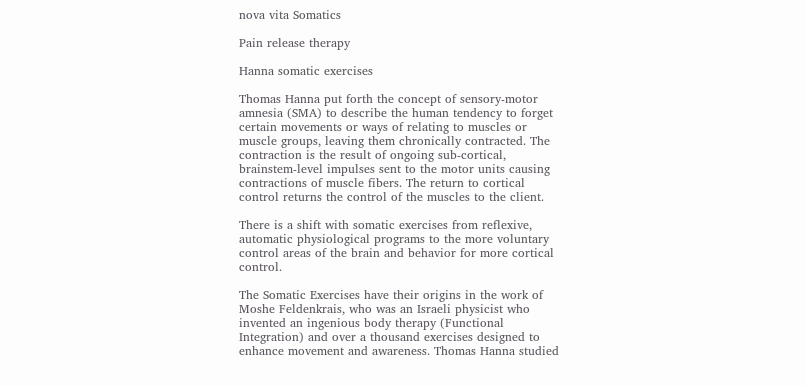nova vita Somatics

Pain release therapy

Hanna somatic exercises

Thomas Hanna put forth the concept of sensory-motor amnesia (SMA) to describe the human tendency to forget certain movements or ways of relating to muscles or muscle groups, leaving them chronically contracted. The contraction is the result of ongoing sub-cortical, brainstem-level impulses sent to the motor units causing contractions of muscle fibers. The return to cortical control returns the control of the muscles to the client.

There is a shift with somatic exercises from reflexive, automatic physiological programs to the more voluntary control areas of the brain and behavior for more cortical control.

The Somatic Exercises have their origins in the work of Moshe Feldenkrais, who was an Israeli physicist who invented an ingenious body therapy (Functional Integration) and over a thousand exercises designed to enhance movement and awareness. Thomas Hanna studied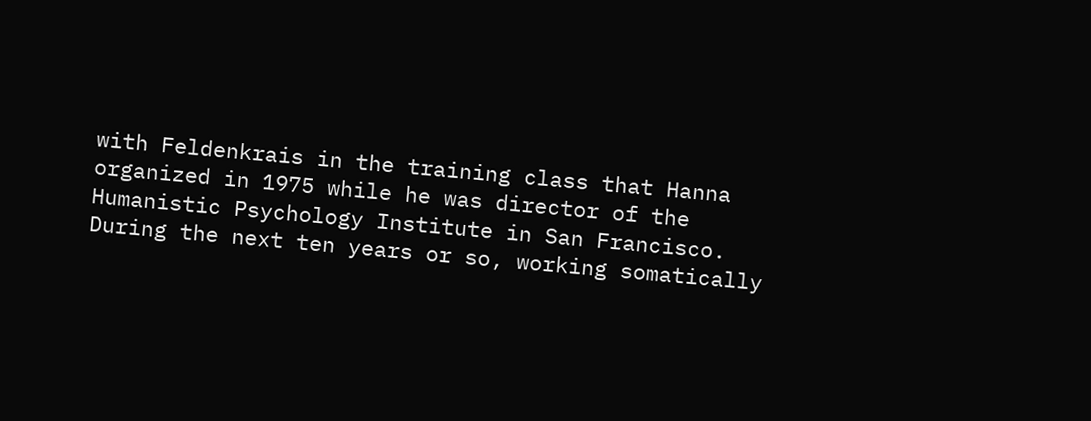with Feldenkrais in the training class that Hanna organized in 1975 while he was director of the Humanistic Psychology Institute in San Francisco. During the next ten years or so, working somatically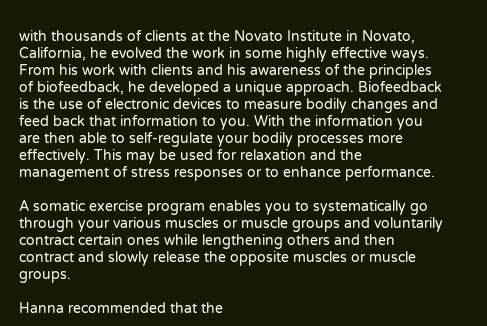with thousands of clients at the Novato Institute in Novato, California, he evolved the work in some highly effective ways. From his work with clients and his awareness of the principles of biofeedback, he developed a unique approach. Biofeedback is the use of electronic devices to measure bodily changes and feed back that information to you. With the information you are then able to self-regulate your bodily processes more effectively. This may be used for relaxation and the management of stress responses or to enhance performance.

A somatic exercise program enables you to systematically go through your various muscles or muscle groups and voluntarily contract certain ones while lengthening others and then contract and slowly release the opposite muscles or muscle groups.

Hanna recommended that the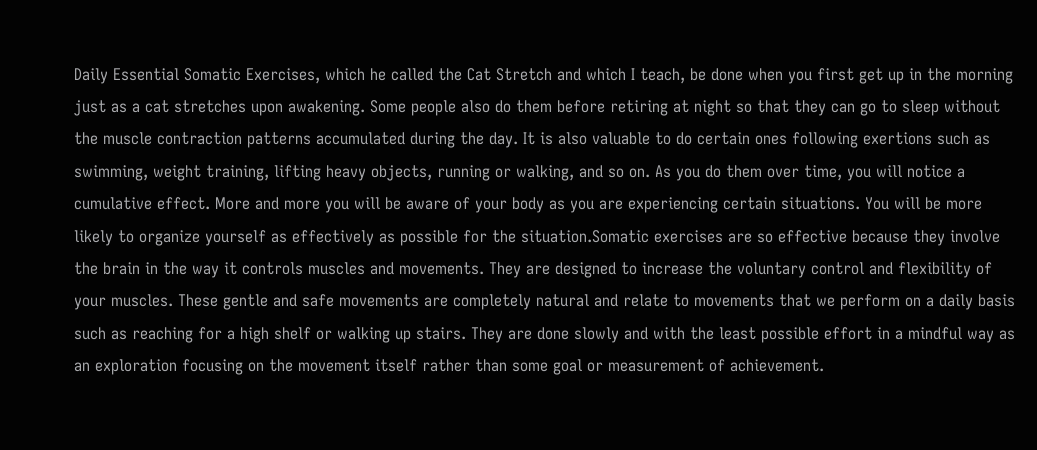Daily Essential Somatic Exercises, which he called the Cat Stretch and which I teach, be done when you first get up in the morning just as a cat stretches upon awakening. Some people also do them before retiring at night so that they can go to sleep without the muscle contraction patterns accumulated during the day. It is also valuable to do certain ones following exertions such as swimming, weight training, lifting heavy objects, running or walking, and so on. As you do them over time, you will notice a cumulative effect. More and more you will be aware of your body as you are experiencing certain situations. You will be more likely to organize yourself as effectively as possible for the situation.Somatic exercises are so effective because they involve the brain in the way it controls muscles and movements. They are designed to increase the voluntary control and flexibility of your muscles. These gentle and safe movements are completely natural and relate to movements that we perform on a daily basis such as reaching for a high shelf or walking up stairs. They are done slowly and with the least possible effort in a mindful way as an exploration focusing on the movement itself rather than some goal or measurement of achievement.